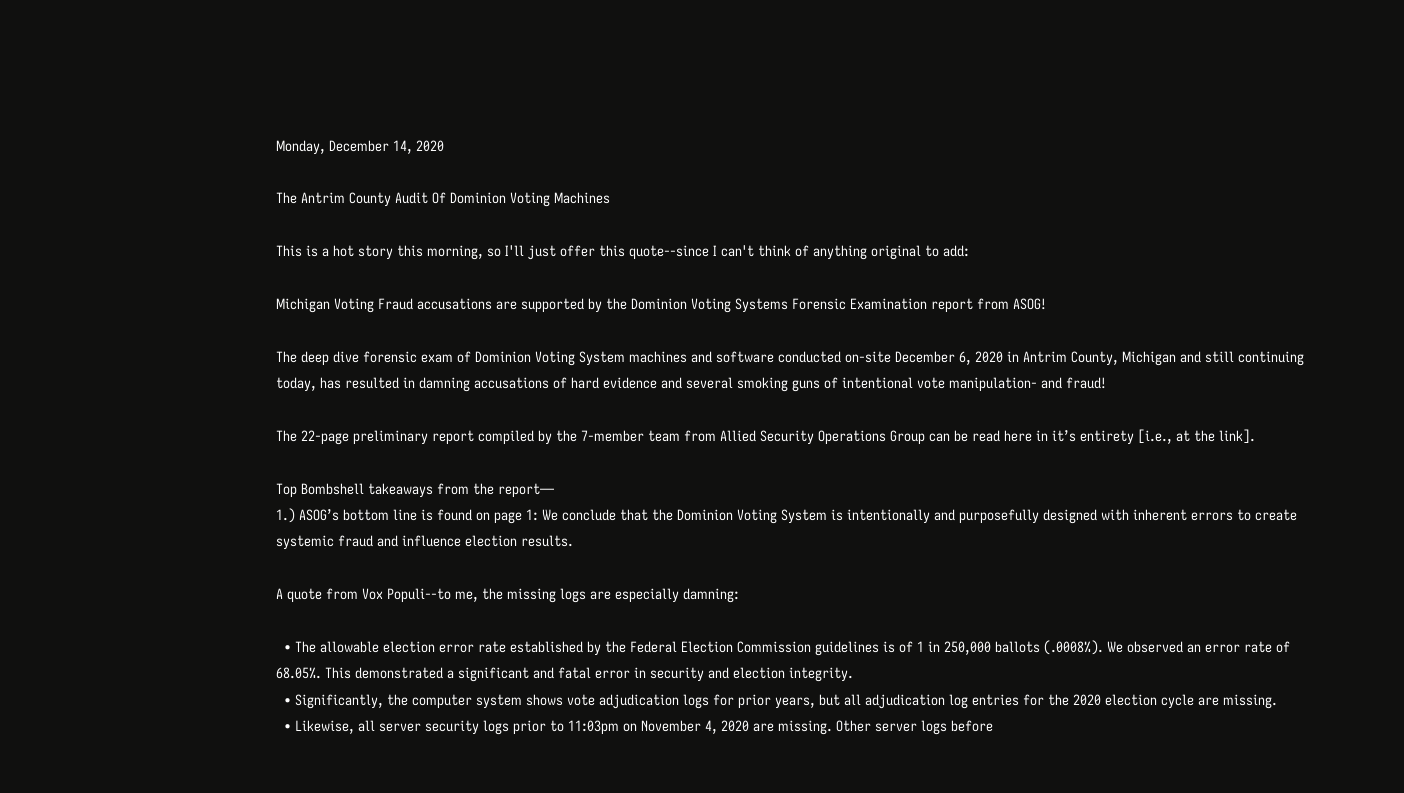Monday, December 14, 2020

The Antrim County Audit Of Dominion Voting Machines

This is a hot story this morning, so I'll just offer this quote--since I can't think of anything original to add:

Michigan Voting Fraud accusations are supported by the Dominion Voting Systems Forensic Examination report from ASOG!

The deep dive forensic exam of Dominion Voting System machines and software conducted on-site December 6, 2020 in Antrim County, Michigan and still continuing today, has resulted in damning accusations of hard evidence and several smoking guns of intentional vote manipulation- and fraud!

The 22-page preliminary report compiled by the 7-member team from Allied Security Operations Group can be read here in it’s entirety [i.e., at the link].

Top Bombshell takeaways from the report—
1.) ASOG’s bottom line is found on page 1: We conclude that the Dominion Voting System is intentionally and purposefully designed with inherent errors to create systemic fraud and influence election results.

A quote from Vox Populi--to me, the missing logs are especially damning:

  • The allowable election error rate established by the Federal Election Commission guidelines is of 1 in 250,000 ballots (.0008%). We observed an error rate of 68.05%. This demonstrated a significant and fatal error in security and election integrity.
  • Significantly, the computer system shows vote adjudication logs for prior years, but all adjudication log entries for the 2020 election cycle are missing.
  • Likewise, all server security logs prior to 11:03pm on November 4, 2020 are missing. Other server logs before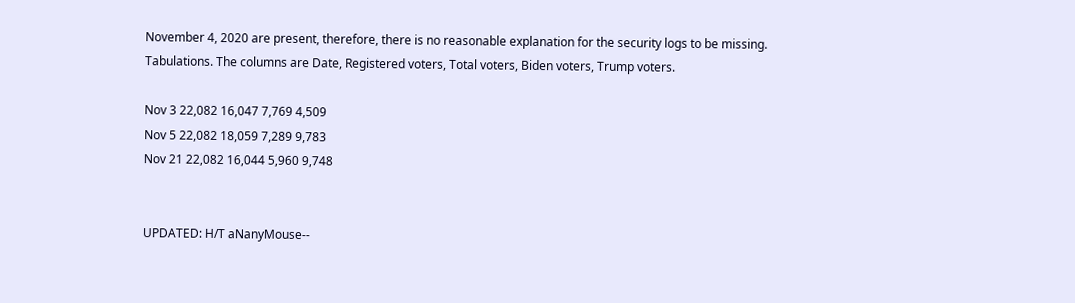November 4, 2020 are present, therefore, there is no reasonable explanation for the security logs to be missing.
Tabulations. The columns are Date, Registered voters, Total voters, Biden voters, Trump voters.

Nov 3 22,082 16,047 7,769 4,509
Nov 5 22,082 18,059 7,289 9,783
Nov 21 22,082 16,044 5,960 9,748


UPDATED: H/T aNanyMouse--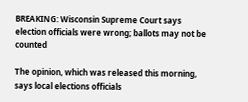BREAKING: Wisconsin Supreme Court says election officials were wrong; ballots may not be counted

The opinion, which was released this morning, says local elections officials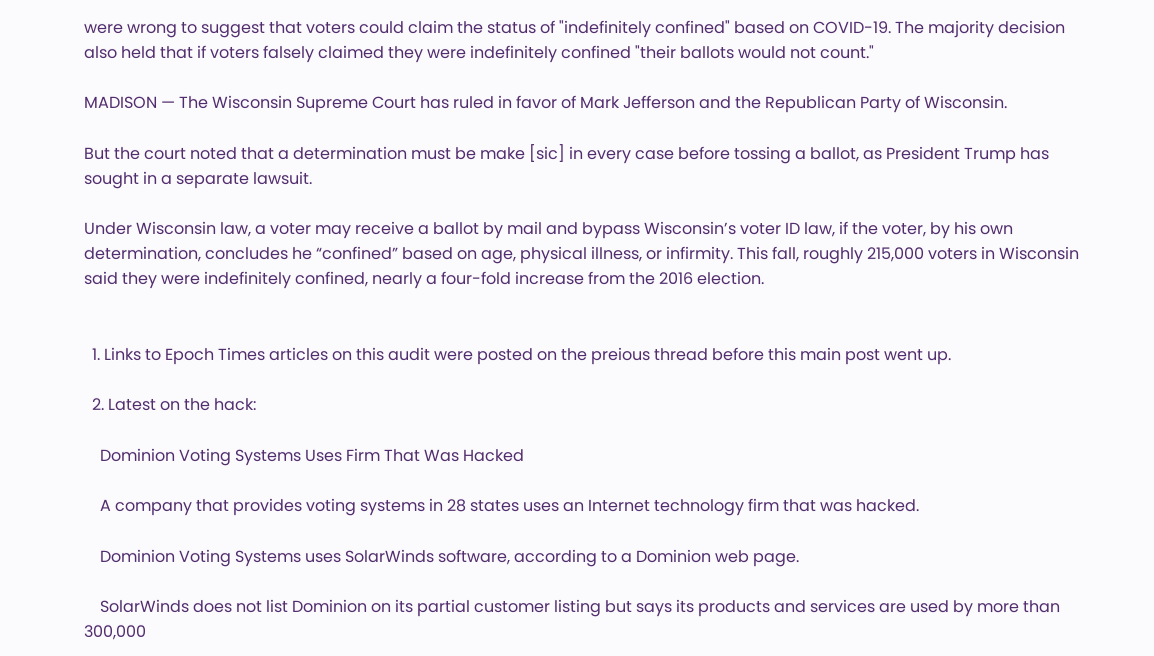were wrong to suggest that voters could claim the status of "indefinitely confined" based on COVID-19. The majority decision also held that if voters falsely claimed they were indefinitely confined "their ballots would not count."

MADISON — The Wisconsin Supreme Court has ruled in favor of Mark Jefferson and the Republican Party of Wisconsin.

But the court noted that a determination must be make [sic] in every case before tossing a ballot, as President Trump has sought in a separate lawsuit.

Under Wisconsin law, a voter may receive a ballot by mail and bypass Wisconsin’s voter ID law, if the voter, by his own determination, concludes he “confined” based on age, physical illness, or infirmity. This fall, roughly 215,000 voters in Wisconsin said they were indefinitely confined, nearly a four-fold increase from the 2016 election.


  1. Links to Epoch Times articles on this audit were posted on the preious thread before this main post went up.

  2. Latest on the hack:

    Dominion Voting Systems Uses Firm That Was Hacked

    A company that provides voting systems in 28 states uses an Internet technology firm that was hacked.

    Dominion Voting Systems uses SolarWinds software, according to a Dominion web page.

    SolarWinds does not list Dominion on its partial customer listing but says its products and services are used by more than 300,000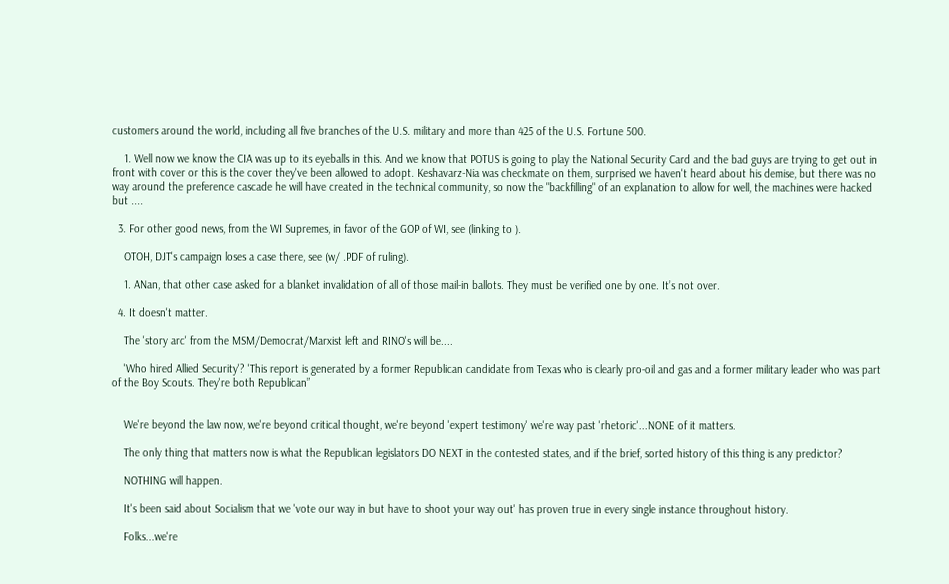customers around the world, including all five branches of the U.S. military and more than 425 of the U.S. Fortune 500.

    1. Well now we know the CIA was up to its eyeballs in this. And we know that POTUS is going to play the National Security Card and the bad guys are trying to get out in front with cover or this is the cover they've been allowed to adopt. Keshavarz-Nia was checkmate on them, surprised we haven't heard about his demise, but there was no way around the preference cascade he will have created in the technical community, so now the "backfilling" of an explanation to allow for well, the machines were hacked but ....

  3. For other good news, from the WI Supremes, in favor of the GOP of WI, see (linking to ).

    OTOH, DJT's campaign loses a case there, see (w/ .PDF of ruling).

    1. ANan, that other case asked for a blanket invalidation of all of those mail-in ballots. They must be verified one by one. It’s not over.

  4. It doesn't matter.

    The 'story arc' from the MSM/Democrat/Marxist left and RINO's will be....

    'Who hired Allied Security'? 'This report is generated by a former Republican candidate from Texas who is clearly pro-oil and gas and a former military leader who was part of the Boy Scouts. They're both Republican”


    We're beyond the law now, we're beyond critical thought, we're beyond 'expert testimony' we're way past 'rhetoric'...NONE of it matters.

    The only thing that matters now is what the Republican legislators DO NEXT in the contested states, and if the brief, sorted history of this thing is any predictor?

    NOTHING will happen.

    It's been said about Socialism that we 'vote our way in but have to shoot your way out' has proven true in every single instance throughout history.

    Folks...we're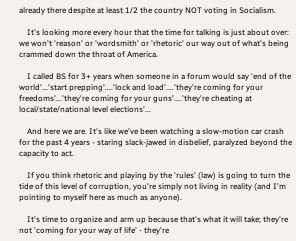already there despite at least 1/2 the country NOT voting in Socialism.

    It's looking more every hour that the time for talking is just about over: we won't 'reason' or 'wordsmith' or 'rhetoric' our way out of what's being crammed down the throat of America.

    I called BS for 3+ years when someone in a forum would say 'end of the world'...'start prepping'....'lock and load'....'they're coming for your freedoms'...'they're coming for your guns'....'they're cheating at local/state/national level elections'...

    And here we are. It's like we've been watching a slow-motion car crash for the past 4 years - staring slack-jawed in disbelief, paralyzed beyond the capacity to act.

    If you think rhetoric and playing by the 'rules' (law) is going to turn the tide of this level of corruption, you're simply not living in reality (and I'm pointing to myself here as much as anyone).

    It's time to organize and arm up because that's what it will take; they're not 'coming for your way of life' - they're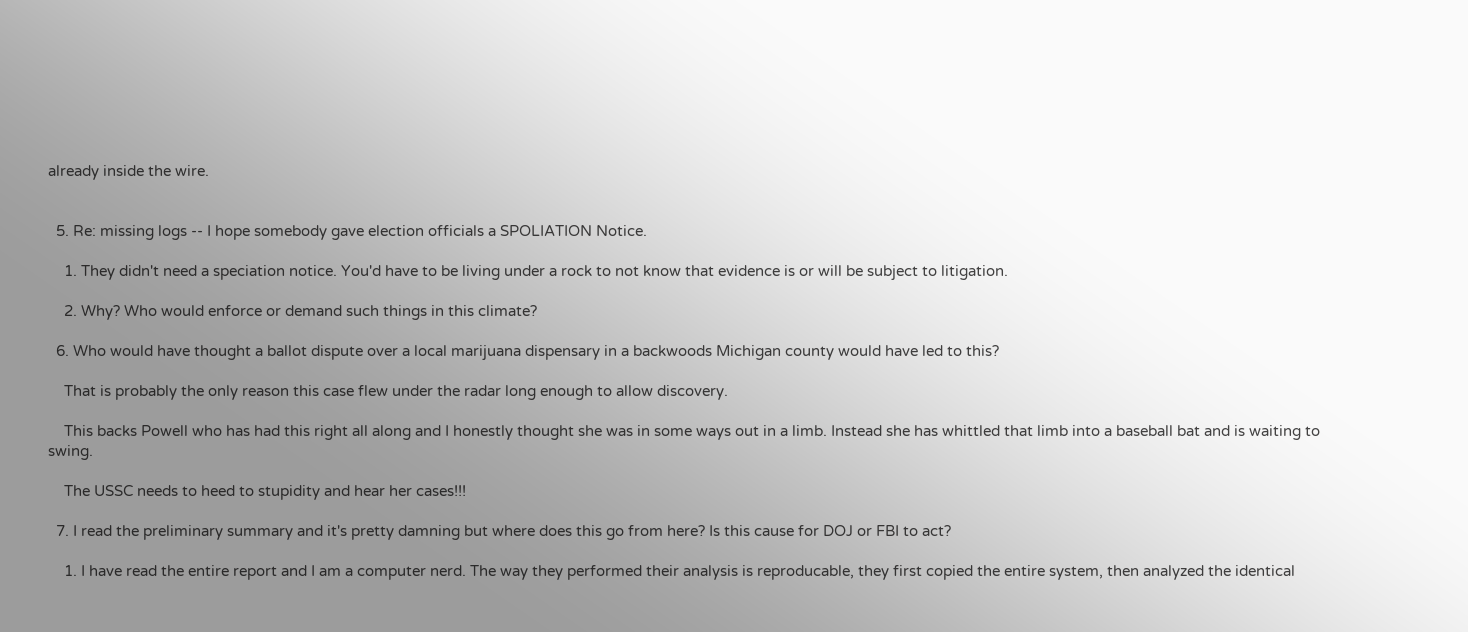already inside the wire.


  5. Re: missing logs -- I hope somebody gave election officials a SPOLIATION Notice.

    1. They didn't need a speciation notice. You'd have to be living under a rock to not know that evidence is or will be subject to litigation.

    2. Why? Who would enforce or demand such things in this climate?

  6. Who would have thought a ballot dispute over a local marijuana dispensary in a backwoods Michigan county would have led to this?

    That is probably the only reason this case flew under the radar long enough to allow discovery.

    This backs Powell who has had this right all along and I honestly thought she was in some ways out in a limb. Instead she has whittled that limb into a baseball bat and is waiting to swing.

    The USSC needs to heed to stupidity and hear her cases!!!

  7. I read the preliminary summary and it's pretty damning but where does this go from here? Is this cause for DOJ or FBI to act?

    1. I have read the entire report and I am a computer nerd. The way they performed their analysis is reproducable, they first copied the entire system, then analyzed the identical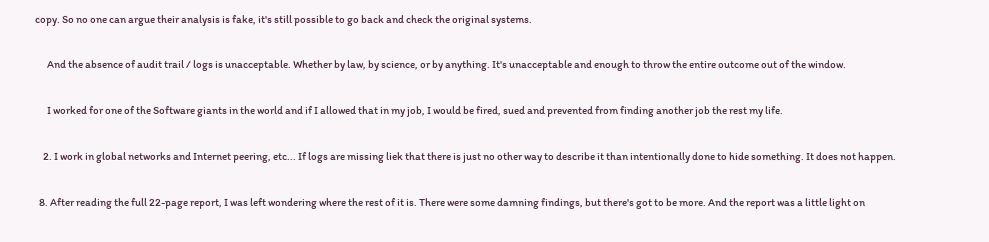copy. So no one can argue their analysis is fake, it's still possible to go back and check the original systems.

      And the absence of audit trail / logs is unacceptable. Whether by law, by science, or by anything. It's unacceptable and enough to throw the entire outcome out of the window.

      I worked for one of the Software giants in the world and if I allowed that in my job, I would be fired, sued and prevented from finding another job the rest my life.

    2. I work in global networks and Internet peering, etc... If logs are missing liek that there is just no other way to describe it than intentionally done to hide something. It does not happen.

  8. After reading the full 22-page report, I was left wondering where the rest of it is. There were some damning findings, but there's got to be more. And the report was a little light on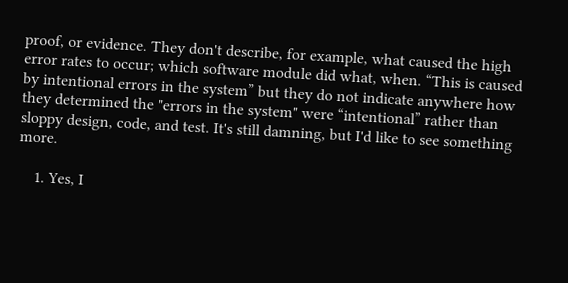proof, or evidence. They don't describe, for example, what caused the high error rates to occur; which software module did what, when. “This is caused by intentional errors in the system” but they do not indicate anywhere how they determined the "errors in the system" were “intentional” rather than sloppy design, code, and test. It's still damning, but I'd like to see something more.

    1. Yes, I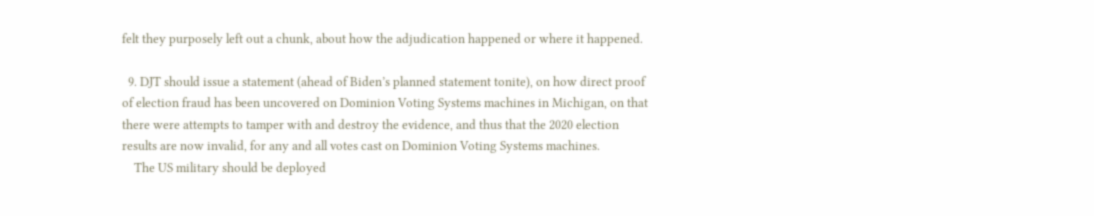felt they purposely left out a chunk, about how the adjudication happened or where it happened.

  9. DJT should issue a statement (ahead of Biden’s planned statement tonite), on how direct proof of election fraud has been uncovered on Dominion Voting Systems machines in Michigan, on that there were attempts to tamper with and destroy the evidence, and thus that the 2020 election results are now invalid, for any and all votes cast on Dominion Voting Systems machines.
    The US military should be deployed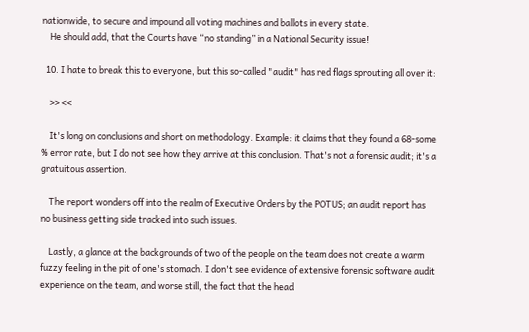nationwide, to secure and impound all voting machines and ballots in every state.
    He should add, that the Courts have “no standing” in a National Security issue!

  10. I hate to break this to everyone, but this so-called "audit" has red flags sprouting all over it:

    >> <<

    It's long on conclusions and short on methodology. Example: it claims that they found a 68-some % error rate, but I do not see how they arrive at this conclusion. That's not a forensic audit; it's a gratuitous assertion.

    The report wonders off into the realm of Executive Orders by the POTUS; an audit report has no business getting side tracked into such issues.

    Lastly, a glance at the backgrounds of two of the people on the team does not create a warm fuzzy feeling in the pit of one's stomach. I don't see evidence of extensive forensic software audit experience on the team, and worse still, the fact that the head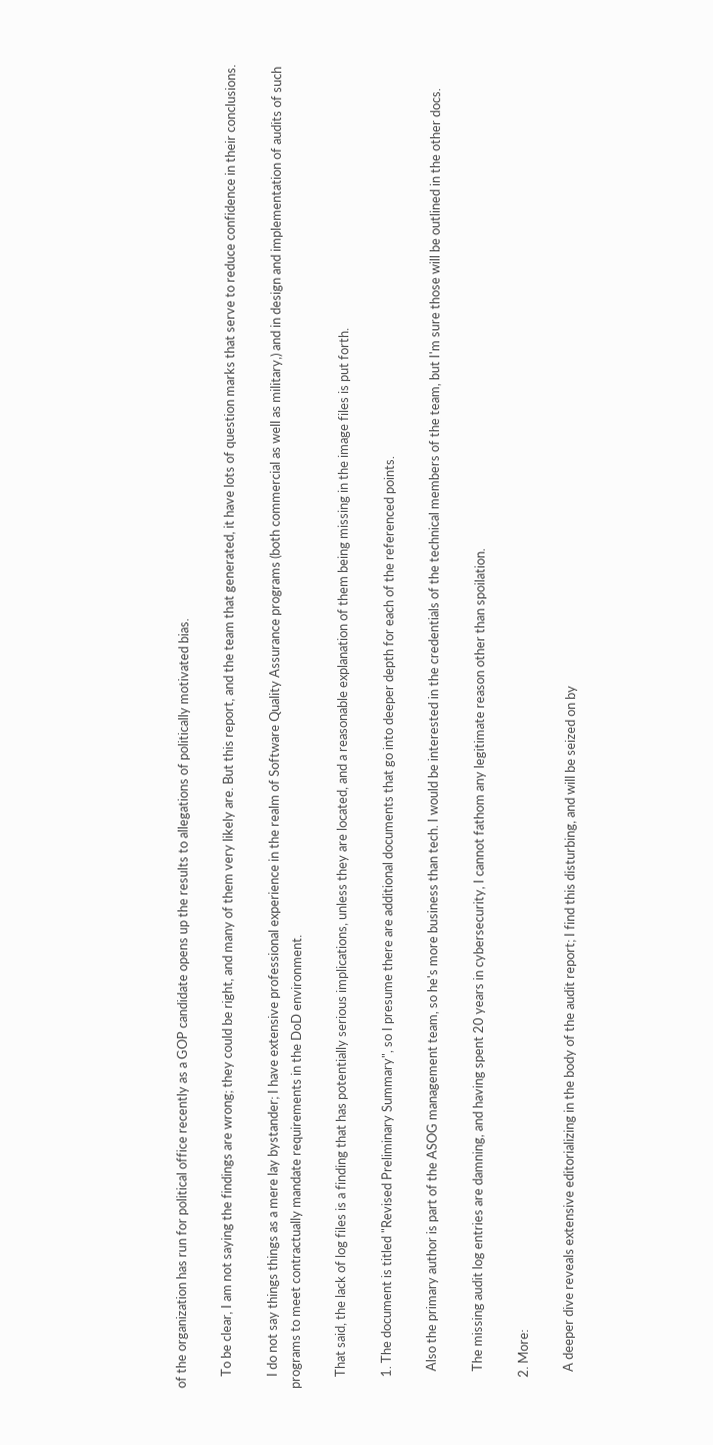of the organization has run for political office recently as a GOP candidate opens up the results to allegations of politically motivated bias.

    To be clear, I am not saying the findings are wrong; they could be right, and many of them very likely are. But this report, and the team that generated, it have lots of question marks that serve to reduce confidence in their conclusions.

    I do not say things things as a mere lay bystander; I have extensive professional experience in the realm of Software Quality Assurance programs (both commercial as well as military,) and in design and implementation of audits of such programs to meet contractually mandate requirements in the DoD environment.

    That said, the lack of log files is a finding that has potentially serious implications, unless they are located, and a reasonable explanation of them being missing in the image files is put forth.

    1. The document is titled "Revised Preliminary Summary", so I presume there are additional documents that go into deeper depth for each of the referenced points.

      Also the primary author is part of the ASOG management team, so he's more business than tech. I would be interested in the credentials of the technical members of the team, but I'm sure those will be outlined in the other docs.

      The missing audit log entries are damning, and having spent 20 years in cybersecurity, I cannot fathom any legitimate reason other than spoilation.

    2. More:

      A deeper dive reveals extensive editorializing in the body of the audit report; I find this disturbing, and will be seized on by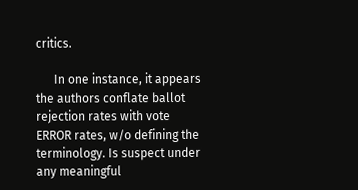critics.

      In one instance, it appears the authors conflate ballot rejection rates with vote ERROR rates, w/o defining the terminology. Is suspect under any meaningful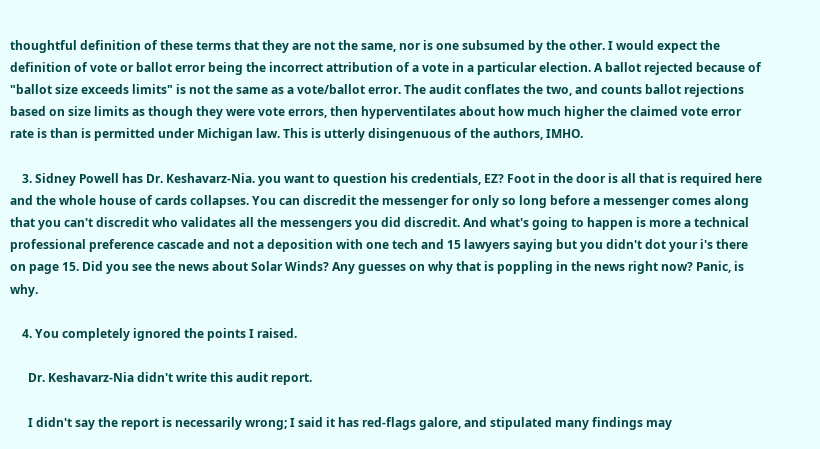thoughtful definition of these terms that they are not the same, nor is one subsumed by the other. I would expect the definition of vote or ballot error being the incorrect attribution of a vote in a particular election. A ballot rejected because of "ballot size exceeds limits" is not the same as a vote/ballot error. The audit conflates the two, and counts ballot rejections based on size limits as though they were vote errors, then hyperventilates about how much higher the claimed vote error rate is than is permitted under Michigan law. This is utterly disingenuous of the authors, IMHO.

    3. Sidney Powell has Dr. Keshavarz-Nia. you want to question his credentials, EZ? Foot in the door is all that is required here and the whole house of cards collapses. You can discredit the messenger for only so long before a messenger comes along that you can't discredit who validates all the messengers you did discredit. And what's going to happen is more a technical professional preference cascade and not a deposition with one tech and 15 lawyers saying but you didn't dot your i's there on page 15. Did you see the news about Solar Winds? Any guesses on why that is poppling in the news right now? Panic, is why.

    4. You completely ignored the points I raised.

      Dr. Keshavarz-Nia didn't write this audit report.

      I didn't say the report is necessarily wrong; I said it has red-flags galore, and stipulated many findings may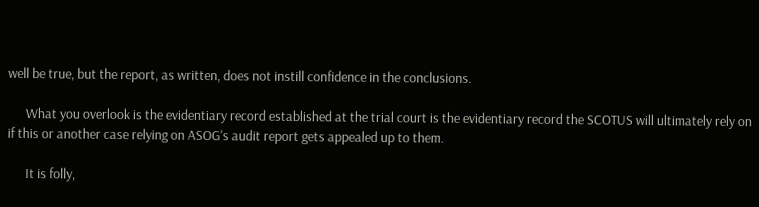well be true, but the report, as written, does not instill confidence in the conclusions.

      What you overlook is the evidentiary record established at the trial court is the evidentiary record the SCOTUS will ultimately rely on if this or another case relying on ASOG's audit report gets appealed up to them.

      It is folly,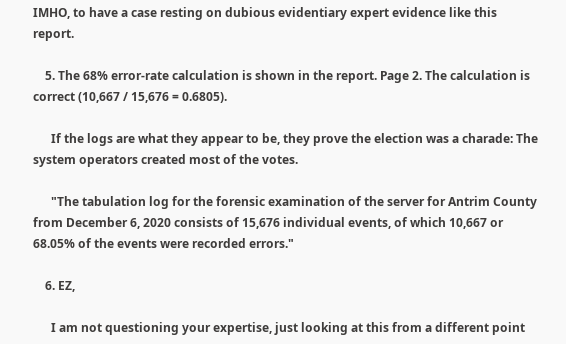IMHO, to have a case resting on dubious evidentiary expert evidence like this report.

    5. The 68% error-rate calculation is shown in the report. Page 2. The calculation is correct (10,667 / 15,676 = 0.6805).

      If the logs are what they appear to be, they prove the election was a charade: The system operators created most of the votes.

      "The tabulation log for the forensic examination of the server for Antrim County from December 6, 2020 consists of 15,676 individual events, of which 10,667 or 68.05% of the events were recorded errors."

    6. EZ,

      I am not questioning your expertise, just looking at this from a different point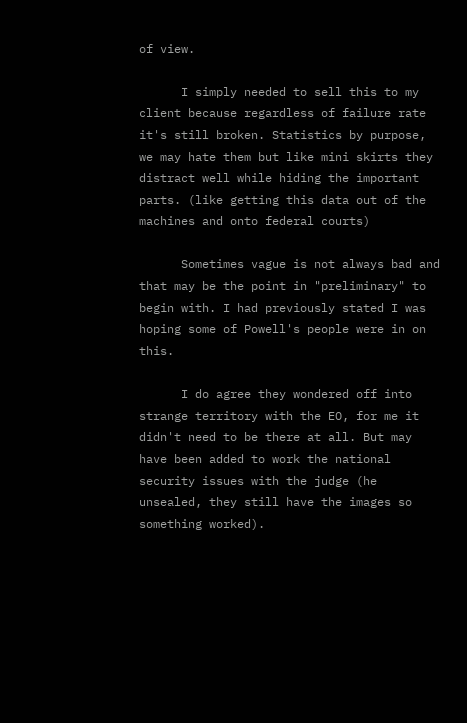of view.

      I simply needed to sell this to my client because regardless of failure rate it's still broken. Statistics by purpose, we may hate them but like mini skirts they distract well while hiding the important parts. (like getting this data out of the machines and onto federal courts)

      Sometimes vague is not always bad and that may be the point in "preliminary" to begin with. I had previously stated I was hoping some of Powell's people were in on this.

      I do agree they wondered off into strange territory with the EO, for me it didn't need to be there at all. But may have been added to work the national security issues with the judge (he unsealed, they still have the images so something worked).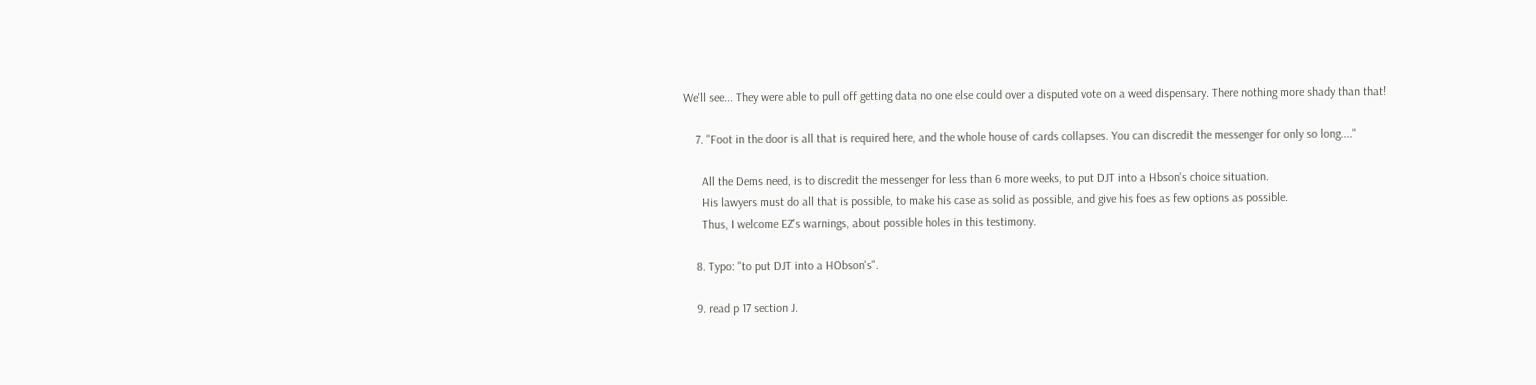We'll see... They were able to pull off getting data no one else could over a disputed vote on a weed dispensary. There nothing more shady than that!

    7. "Foot in the door is all that is required here, and the whole house of cards collapses. You can discredit the messenger for only so long...."

      All the Dems need, is to discredit the messenger for less than 6 more weeks, to put DJT into a Hbson's choice situation.
      His lawyers must do all that is possible, to make his case as solid as possible, and give his foes as few options as possible.
      Thus, I welcome EZ's warnings, about possible holes in this testimony.

    8. Typo: "to put DJT into a HObson's".

    9. read p 17 section J.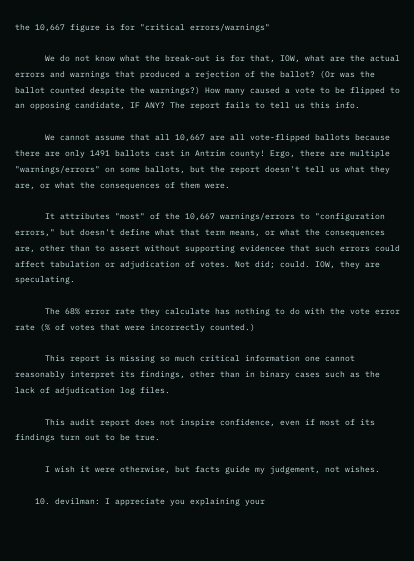the 10,667 figure is for "critical errors/warnings"

      We do not know what the break-out is for that, IOW, what are the actual errors and warnings that produced a rejection of the ballot? (Or was the ballot counted despite the warnings?) How many caused a vote to be flipped to an opposing candidate, IF ANY? The report fails to tell us this info.

      We cannot assume that all 10,667 are all vote-flipped ballots because there are only 1491 ballots cast in Antrim county! Ergo, there are multiple "warnings/errors" on some ballots, but the report doesn't tell us what they are, or what the consequences of them were.

      It attributes "most" of the 10,667 warnings/errors to "configuration errors," but doesn't define what that term means, or what the consequences are, other than to assert without supporting evidencee that such errors could affect tabulation or adjudication of votes. Not did; could. IOW, they are speculating.

      The 68% error rate they calculate has nothing to do with the vote error rate (% of votes that were incorrectly counted.)

      This report is missing so much critical information one cannot reasonably interpret its findings, other than in binary cases such as the lack of adjudication log files.

      This audit report does not inspire confidence, even if most of its findings turn out to be true.

      I wish it were otherwise, but facts guide my judgement, not wishes.

    10. devilman: I appreciate you explaining your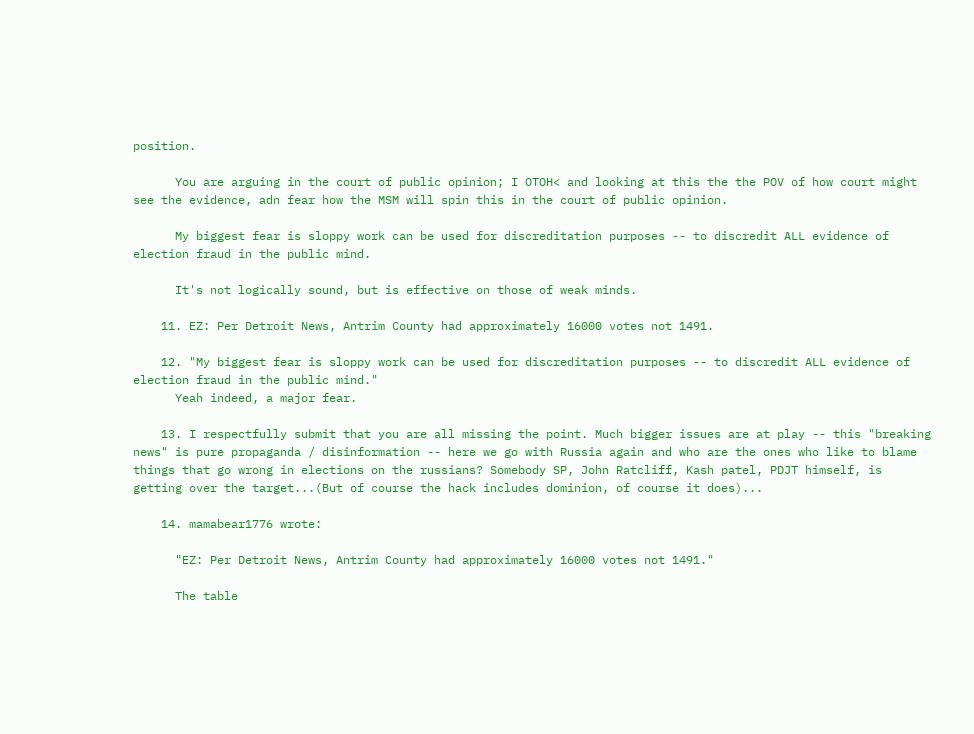position.

      You are arguing in the court of public opinion; I OTOH< and looking at this the the POV of how court might see the evidence, adn fear how the MSM will spin this in the court of public opinion.

      My biggest fear is sloppy work can be used for discreditation purposes -- to discredit ALL evidence of election fraud in the public mind.

      It's not logically sound, but is effective on those of weak minds.

    11. EZ: Per Detroit News, Antrim County had approximately 16000 votes not 1491.

    12. "My biggest fear is sloppy work can be used for discreditation purposes -- to discredit ALL evidence of election fraud in the public mind."
      Yeah indeed, a major fear.

    13. I respectfully submit that you are all missing the point. Much bigger issues are at play -- this "breaking news" is pure propaganda / disinformation -- here we go with Russia again and who are the ones who like to blame things that go wrong in elections on the russians? Somebody SP, John Ratcliff, Kash patel, PDJT himself, is getting over the target...(But of course the hack includes dominion, of course it does)...

    14. mamabear1776 wrote:

      "EZ: Per Detroit News, Antrim County had approximately 16000 votes not 1491."

      The table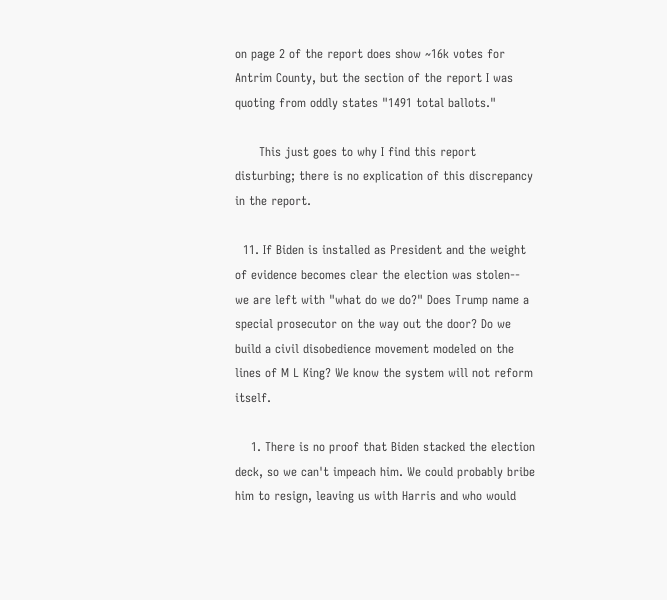on page 2 of the report does show ~16k votes for Antrim County, but the section of the report I was quoting from oddly states "1491 total ballots."

      This just goes to why I find this report disturbing; there is no explication of this discrepancy in the report.

  11. If Biden is installed as President and the weight of evidence becomes clear the election was stolen-- we are left with "what do we do?" Does Trump name a special prosecutor on the way out the door? Do we build a civil disobedience movement modeled on the lines of M L King? We know the system will not reform itself.

    1. There is no proof that Biden stacked the election deck, so we can't impeach him. We could probably bribe him to resign, leaving us with Harris and who would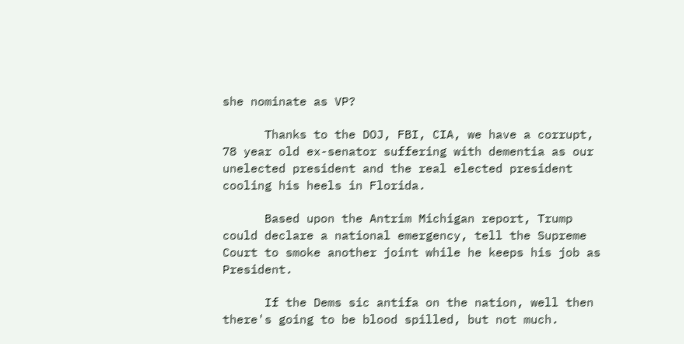she nominate as VP?

      Thanks to the DOJ, FBI, CIA, we have a corrupt, 78 year old ex-senator suffering with dementia as our unelected president and the real elected president cooling his heels in Florida.

      Based upon the Antrim Michigan report, Trump could declare a national emergency, tell the Supreme Court to smoke another joint while he keeps his job as President.

      If the Dems sic antifa on the nation, well then there's going to be blood spilled, but not much.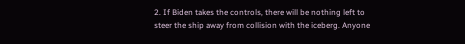2. If Biden takes the controls, there will be nothing left to steer the ship away from collision with the iceberg. Anyone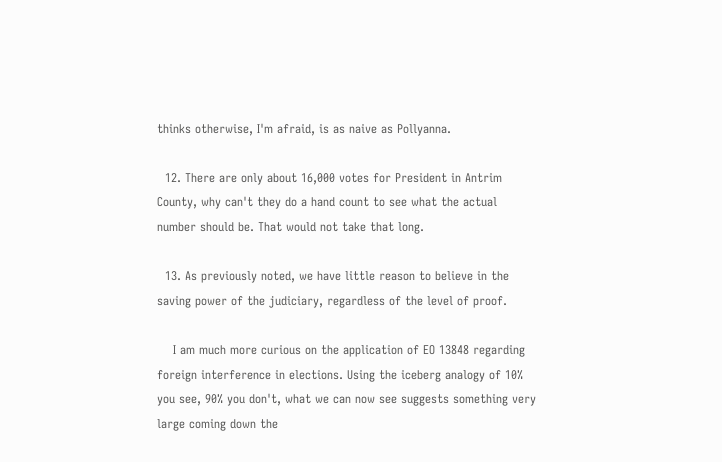thinks otherwise, I'm afraid, is as naive as Pollyanna.

  12. There are only about 16,000 votes for President in Antrim County, why can't they do a hand count to see what the actual number should be. That would not take that long.

  13. As previously noted, we have little reason to believe in the saving power of the judiciary, regardless of the level of proof.

    I am much more curious on the application of EO 13848 regarding foreign interference in elections. Using the iceberg analogy of 10% you see, 90% you don't, what we can now see suggests something very large coming down the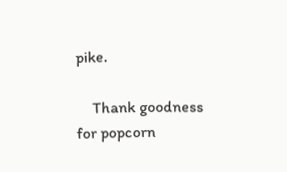pike.

    Thank goodness for popcorn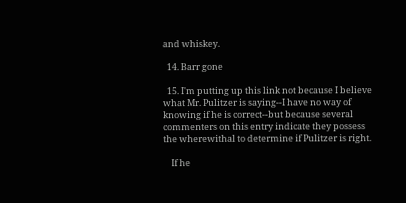and whiskey.

  14. Barr gone

  15. I'm putting up this link not because I believe what Mr. Pulitzer is saying--I have no way of knowing if he is correct--but because several commenters on this entry indicate they possess the wherewithal to determine if Pulitzer is right.

    If he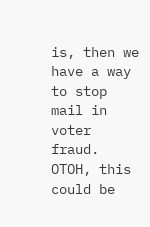is, then we have a way to stop mail in voter fraud. OTOH, this could be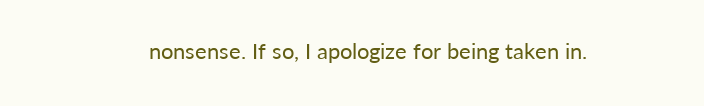nonsense. If so, I apologize for being taken in.